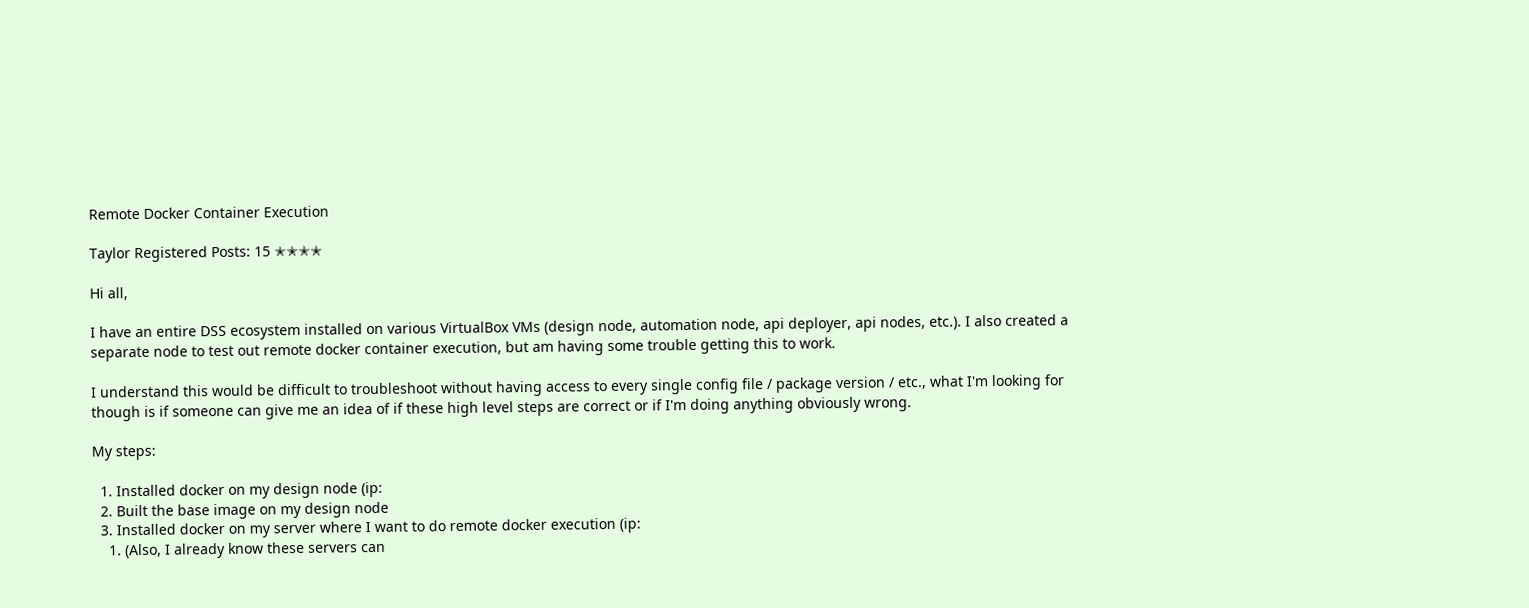Remote Docker Container Execution

Taylor Registered Posts: 15 ✭✭✭✭

Hi all,

I have an entire DSS ecosystem installed on various VirtualBox VMs (design node, automation node, api deployer, api nodes, etc.). I also created a separate node to test out remote docker container execution, but am having some trouble getting this to work.

I understand this would be difficult to troubleshoot without having access to every single config file / package version / etc., what I'm looking for though is if someone can give me an idea of if these high level steps are correct or if I'm doing anything obviously wrong.

My steps:

  1. Installed docker on my design node (ip:
  2. Built the base image on my design node
  3. Installed docker on my server where I want to do remote docker execution (ip:
    1. (Also, I already know these servers can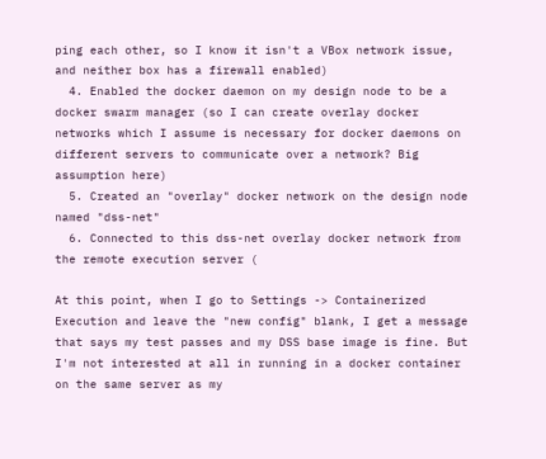ping each other, so I know it isn't a VBox network issue, and neither box has a firewall enabled)
  4. Enabled the docker daemon on my design node to be a docker swarm manager (so I can create overlay docker networks which I assume is necessary for docker daemons on different servers to communicate over a network? Big assumption here)
  5. Created an "overlay" docker network on the design node named "dss-net"
  6. Connected to this dss-net overlay docker network from the remote execution server (

At this point, when I go to Settings -> Containerized Execution and leave the "new config" blank, I get a message that says my test passes and my DSS base image is fine. But I'm not interested at all in running in a docker container on the same server as my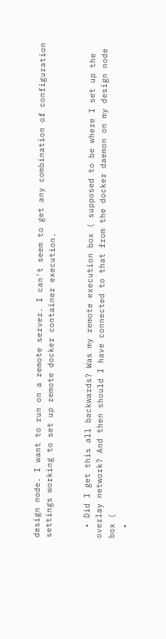design node. I want to run on a remote server. I can't seem to get any combination of configuration settings working to set up remote docker container execution.


  • Did I get this all backwards? Was my remote execution box ( supposed to be where I set up the overlay network? And then should I have connected to that from the docker daemon on my design node box (
  •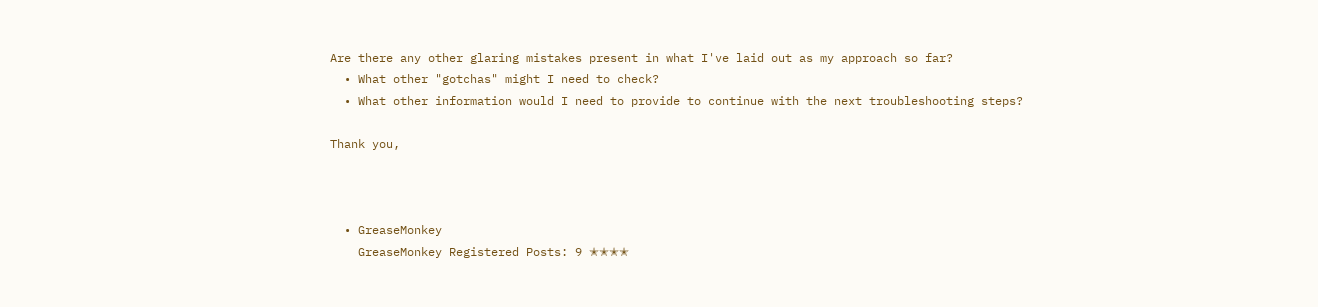Are there any other glaring mistakes present in what I've laid out as my approach so far?
  • What other "gotchas" might I need to check?
  • What other information would I need to provide to continue with the next troubleshooting steps?

Thank you,



  • GreaseMonkey
    GreaseMonkey Registered Posts: 9 ✭✭✭✭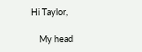Hi Taylor,

    My head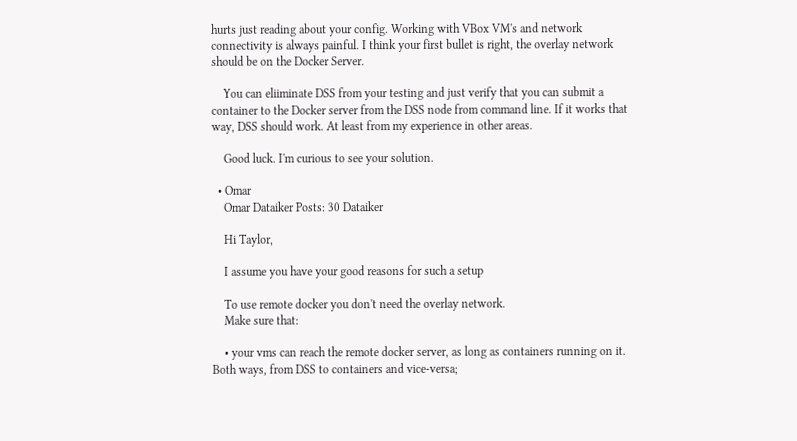hurts just reading about your config. Working with VBox VM's and network connectivity is always painful. I think your first bullet is right, the overlay network should be on the Docker Server.

    You can eliiminate DSS from your testing and just verify that you can submit a container to the Docker server from the DSS node from command line. If it works that way, DSS should work. At least from my experience in other areas.

    Good luck. I'm curious to see your solution.

  • Omar
    Omar Dataiker Posts: 30 Dataiker

    Hi Taylor,

    I assume you have your good reasons for such a setup

    To use remote docker you don't need the overlay network.
    Make sure that:

    • your vms can reach the remote docker server, as long as containers running on it. Both ways, from DSS to containers and vice-versa;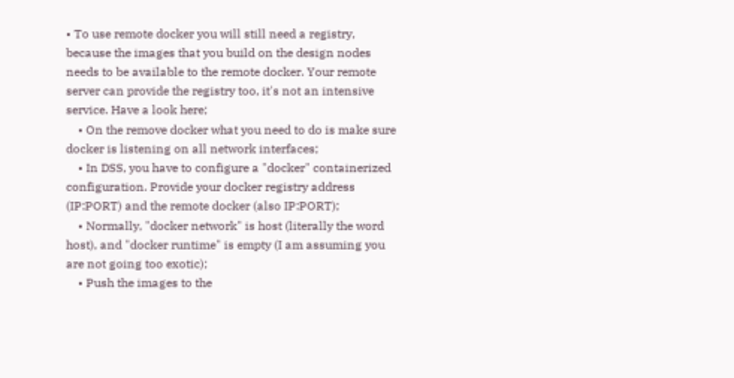• To use remote docker you will still need a registry, because the images that you build on the design nodes needs to be available to the remote docker. Your remote server can provide the registry too, it's not an intensive service. Have a look here;
    • On the remove docker what you need to do is make sure docker is listening on all network interfaces;
    • In DSS, you have to configure a "docker" containerized configuration. Provide your docker registry address (IP:PORT) and the remote docker (also IP:PORT);
    • Normally, "docker network" is host (literally the word host), and "docker runtime" is empty (I am assuming you are not going too exotic);
    • Push the images to the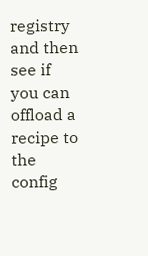registry and then see if you can offload a recipe to the config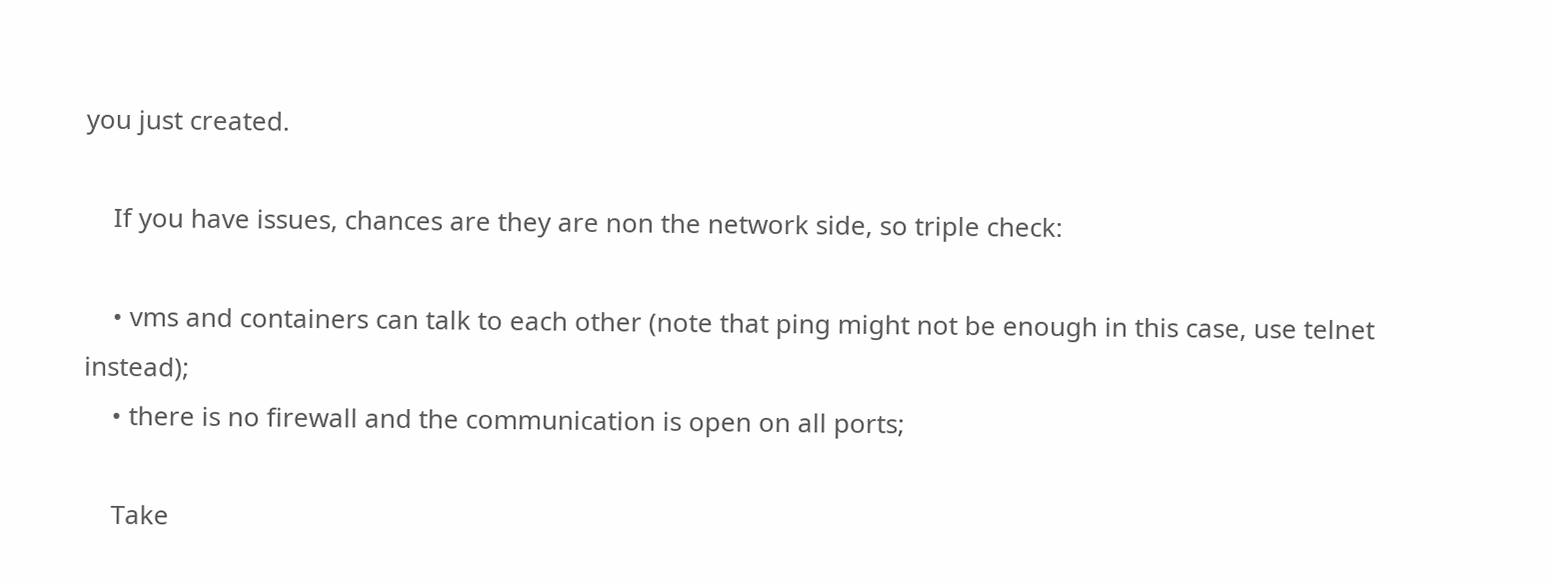you just created.

    If you have issues, chances are they are non the network side, so triple check:

    • vms and containers can talk to each other (note that ping might not be enough in this case, use telnet instead);
    • there is no firewall and the communication is open on all ports;

    Take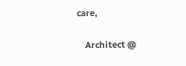care,

    Architect @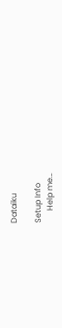Dataiku

Setup Info
      Help me…